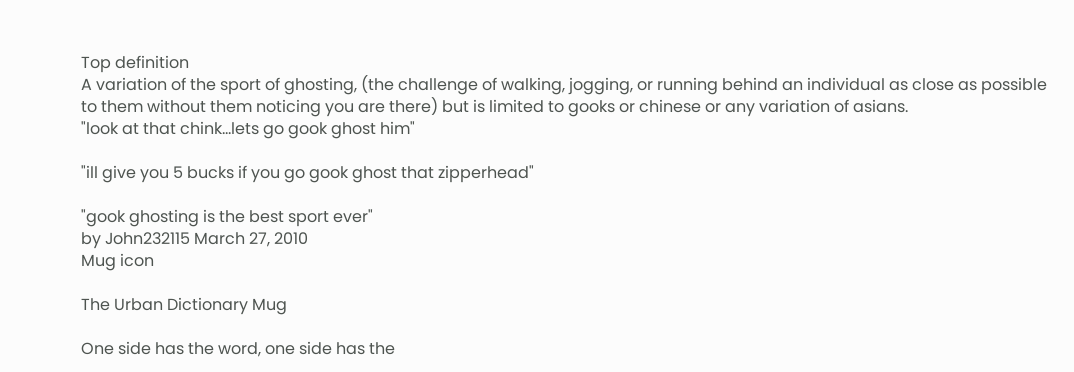Top definition
A variation of the sport of ghosting, (the challenge of walking, jogging, or running behind an individual as close as possible to them without them noticing you are there) but is limited to gooks or chinese or any variation of asians.
"look at that chink...lets go gook ghost him"

"ill give you 5 bucks if you go gook ghost that zipperhead"

"gook ghosting is the best sport ever"
by John232115 March 27, 2010
Mug icon

The Urban Dictionary Mug

One side has the word, one side has the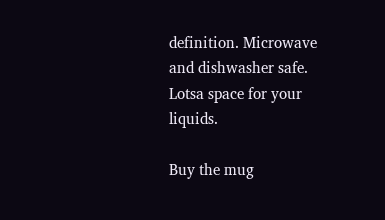definition. Microwave and dishwasher safe. Lotsa space for your liquids.

Buy the mug